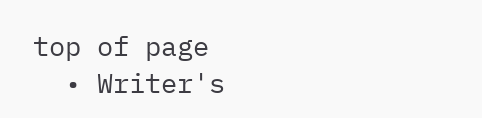top of page
  • Writer's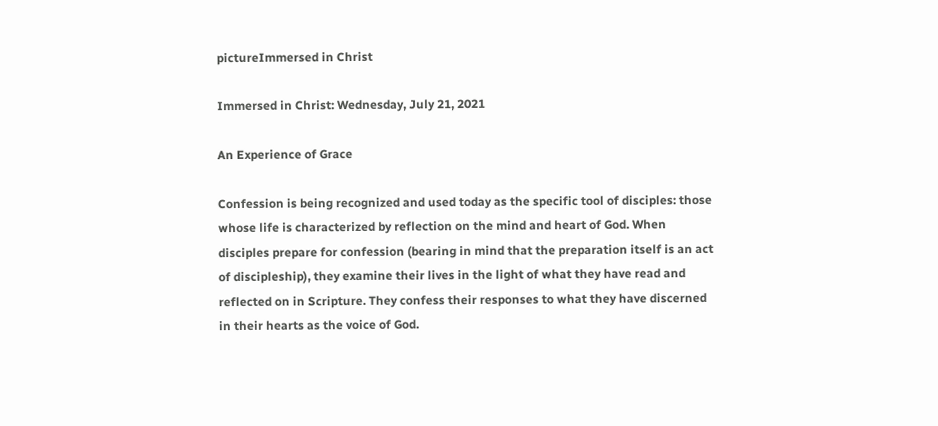pictureImmersed in Christ

Immersed in Christ: Wednesday, July 21, 2021

An Experience of Grace

Confession is being recognized and used today as the specific tool of disciples: those whose life is characterized by reflection on the mind and heart of God. When disciples prepare for confession (bearing in mind that the preparation itself is an act of discipleship), they examine their lives in the light of what they have read and reflected on in Scripture. They confess their responses to what they have discerned in their hearts as the voice of God.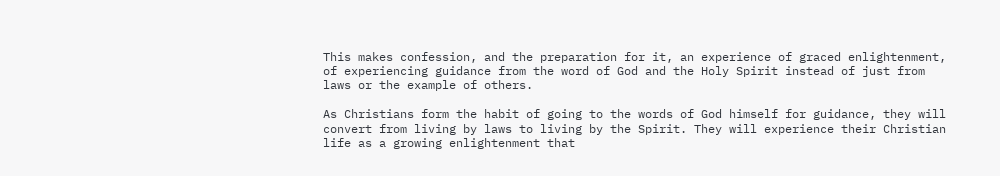This makes confession, and the preparation for it, an experience of graced enlightenment, of experiencing guidance from the word of God and the Holy Spirit instead of just from laws or the example of others.

As Christians form the habit of going to the words of God himself for guidance, they will convert from living by laws to living by the Spirit. They will experience their Christian life as a growing enlightenment that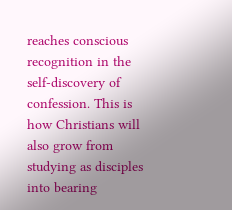reaches conscious recognition in the self-discovery of confession. This is how Christians will also grow from studying as disciples into bearing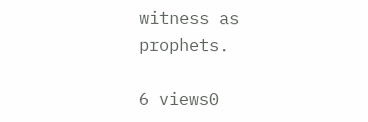witness as prophets.

6 views0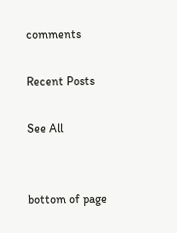comments

Recent Posts

See All


bottom of page